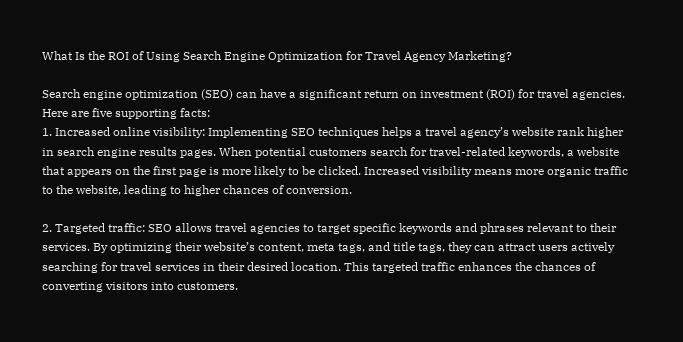What Is the ROI of Using Search Engine Optimization for Travel Agency Marketing?

Search engine optimization (SEO) can have a significant return on investment (ROI) for travel agencies. Here are five supporting facts:
1. Increased online visibility: Implementing SEO techniques helps a travel agency’s website rank higher in search engine results pages. When potential customers search for travel-related keywords, a website that appears on the first page is more likely to be clicked. Increased visibility means more organic traffic to the website, leading to higher chances of conversion.

2. Targeted traffic: SEO allows travel agencies to target specific keywords and phrases relevant to their services. By optimizing their website’s content, meta tags, and title tags, they can attract users actively searching for travel services in their desired location. This targeted traffic enhances the chances of converting visitors into customers.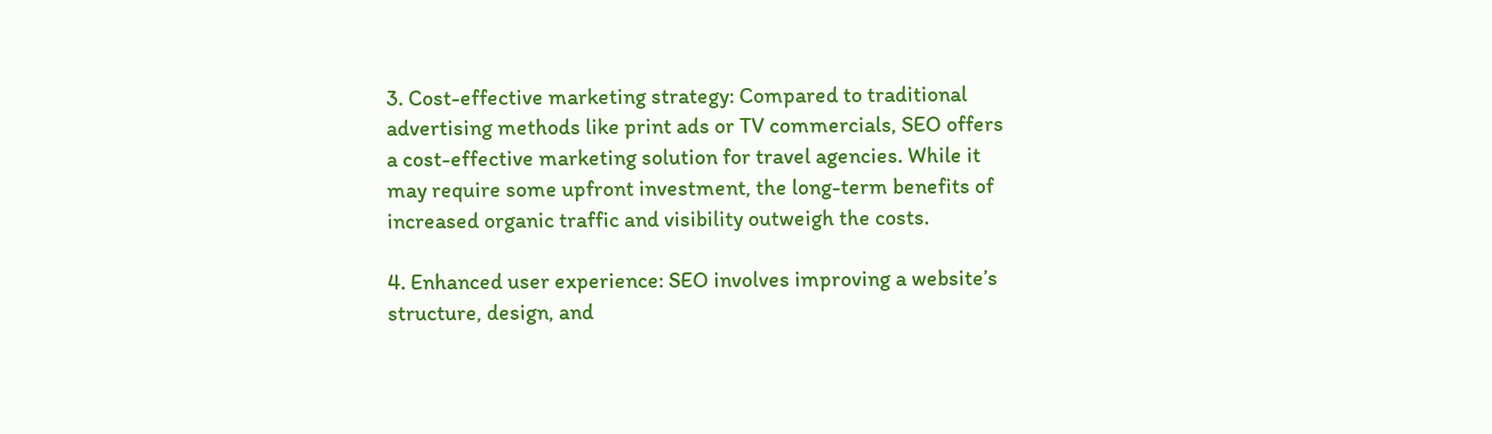3. Cost-effective marketing strategy: Compared to traditional advertising methods like print ads or TV commercials, SEO offers a cost-effective marketing solution for travel agencies. While it may require some upfront investment, the long-term benefits of increased organic traffic and visibility outweigh the costs.

4. Enhanced user experience: SEO involves improving a website’s structure, design, and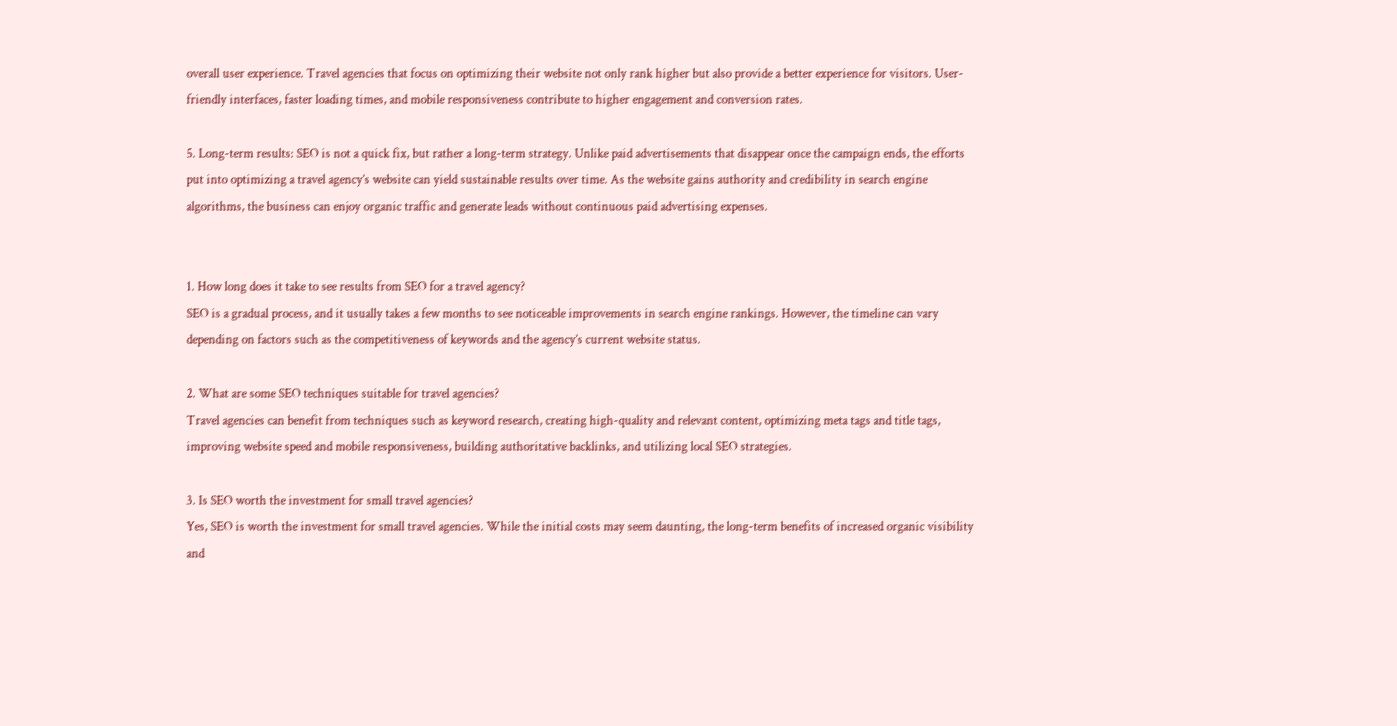overall user experience. Travel agencies that focus on optimizing their website not only rank higher but also provide a better experience for visitors. User-friendly interfaces, faster loading times, and mobile responsiveness contribute to higher engagement and conversion rates.

5. Long-term results: SEO is not a quick fix, but rather a long-term strategy. Unlike paid advertisements that disappear once the campaign ends, the efforts put into optimizing a travel agency’s website can yield sustainable results over time. As the website gains authority and credibility in search engine algorithms, the business can enjoy organic traffic and generate leads without continuous paid advertising expenses.


1. How long does it take to see results from SEO for a travel agency?
SEO is a gradual process, and it usually takes a few months to see noticeable improvements in search engine rankings. However, the timeline can vary depending on factors such as the competitiveness of keywords and the agency’s current website status.

2. What are some SEO techniques suitable for travel agencies?
Travel agencies can benefit from techniques such as keyword research, creating high-quality and relevant content, optimizing meta tags and title tags, improving website speed and mobile responsiveness, building authoritative backlinks, and utilizing local SEO strategies.

3. Is SEO worth the investment for small travel agencies?
Yes, SEO is worth the investment for small travel agencies. While the initial costs may seem daunting, the long-term benefits of increased organic visibility and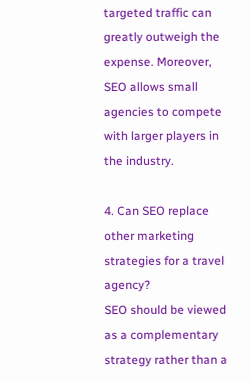targeted traffic can greatly outweigh the expense. Moreover, SEO allows small agencies to compete with larger players in the industry.

4. Can SEO replace other marketing strategies for a travel agency?
SEO should be viewed as a complementary strategy rather than a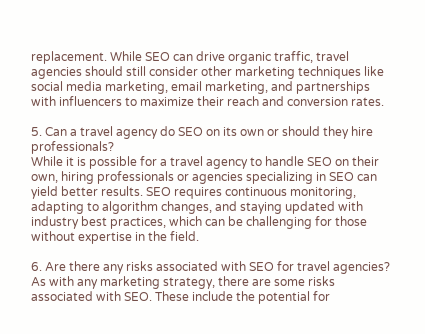replacement. While SEO can drive organic traffic, travel agencies should still consider other marketing techniques like social media marketing, email marketing, and partnerships with influencers to maximize their reach and conversion rates.

5. Can a travel agency do SEO on its own or should they hire professionals?
While it is possible for a travel agency to handle SEO on their own, hiring professionals or agencies specializing in SEO can yield better results. SEO requires continuous monitoring, adapting to algorithm changes, and staying updated with industry best practices, which can be challenging for those without expertise in the field.

6. Are there any risks associated with SEO for travel agencies?
As with any marketing strategy, there are some risks associated with SEO. These include the potential for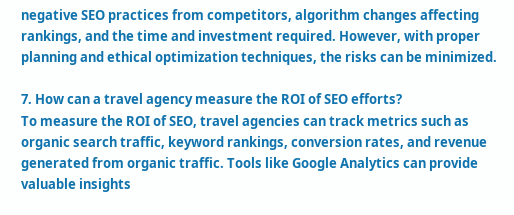negative SEO practices from competitors, algorithm changes affecting rankings, and the time and investment required. However, with proper planning and ethical optimization techniques, the risks can be minimized.

7. How can a travel agency measure the ROI of SEO efforts?
To measure the ROI of SEO, travel agencies can track metrics such as organic search traffic, keyword rankings, conversion rates, and revenue generated from organic traffic. Tools like Google Analytics can provide valuable insights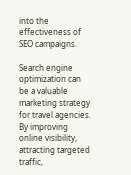into the effectiveness of SEO campaigns.

Search engine optimization can be a valuable marketing strategy for travel agencies. By improving online visibility, attracting targeted traffic,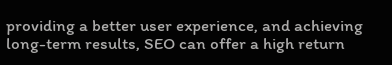providing a better user experience, and achieving long-term results, SEO can offer a high return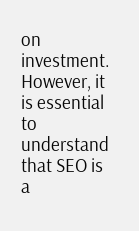on investment. However, it is essential to understand that SEO is a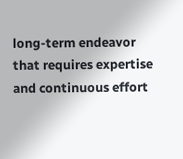long-term endeavor that requires expertise and continuous effort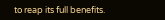to reap its full benefits.